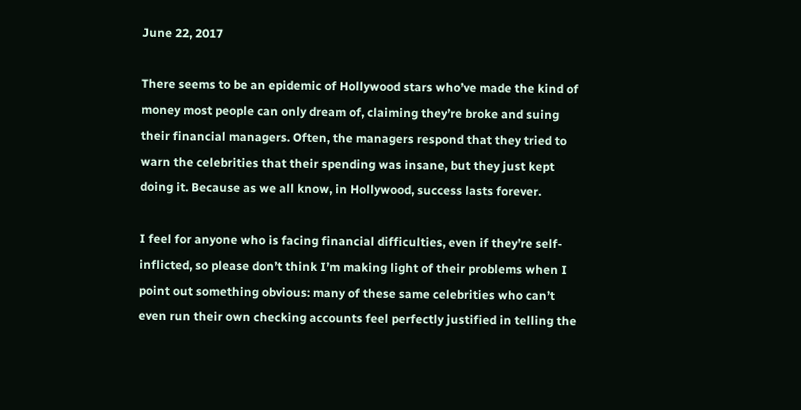June 22, 2017

There seems to be an epidemic of Hollywood stars who’ve made the kind of money most people can only dream of, claiming they’re broke and suing their financial managers. Often, the managers respond that they tried to warn the celebrities that their spending was insane, but they just kept doing it. Because as we all know, in Hollywood, success lasts forever.

I feel for anyone who is facing financial difficulties, even if they’re self-inflicted, so please don’t think I’m making light of their problems when I point out something obvious: many of these same celebrities who can’t even run their own checking accounts feel perfectly justified in telling the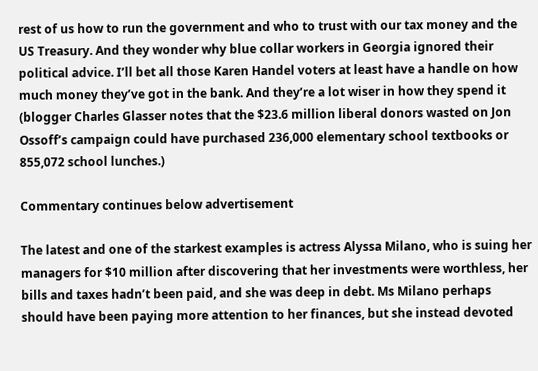rest of us how to run the government and who to trust with our tax money and the US Treasury. And they wonder why blue collar workers in Georgia ignored their political advice. I’ll bet all those Karen Handel voters at least have a handle on how much money they’ve got in the bank. And they’re a lot wiser in how they spend it (blogger Charles Glasser notes that the $23.6 million liberal donors wasted on Jon Ossoff’s campaign could have purchased 236,000 elementary school textbooks or 855,072 school lunches.)

Commentary continues below advertisement

The latest and one of the starkest examples is actress Alyssa Milano, who is suing her managers for $10 million after discovering that her investments were worthless, her bills and taxes hadn’t been paid, and she was deep in debt. Ms Milano perhaps should have been paying more attention to her finances, but she instead devoted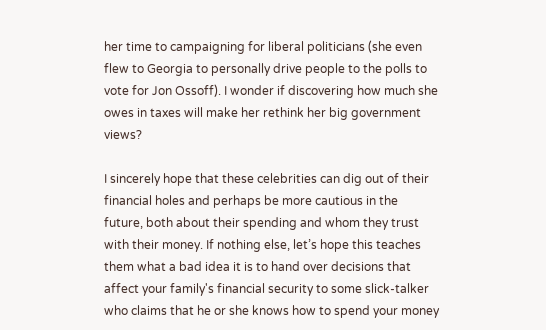her time to campaigning for liberal politicians (she even flew to Georgia to personally drive people to the polls to vote for Jon Ossoff). I wonder if discovering how much she owes in taxes will make her rethink her big government views?

I sincerely hope that these celebrities can dig out of their financial holes and perhaps be more cautious in the future, both about their spending and whom they trust with their money. If nothing else, let’s hope this teaches them what a bad idea it is to hand over decisions that affect your family's financial security to some slick-talker who claims that he or she knows how to spend your money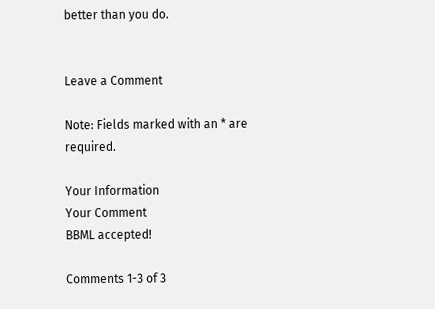better than you do.


Leave a Comment

Note: Fields marked with an * are required.

Your Information
Your Comment
BBML accepted!

Comments 1-3 of 3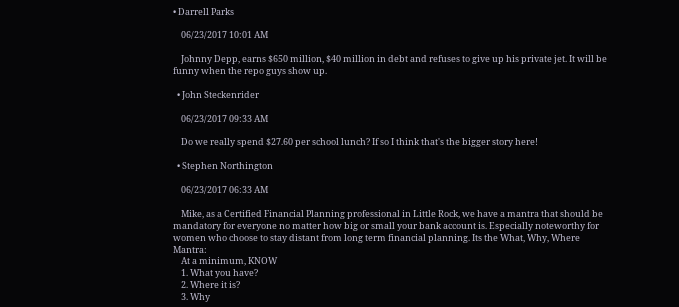• Darrell Parks

    06/23/2017 10:01 AM

    Johnny Depp, earns $650 million, $40 million in debt and refuses to give up his private jet. It will be funny when the repo guys show up.

  • John Steckenrider

    06/23/2017 09:33 AM

    Do we really spend $27.60 per school lunch? If so I think that's the bigger story here!

  • Stephen Northington

    06/23/2017 06:33 AM

    Mike, as a Certified Financial Planning professional in Little Rock, we have a mantra that should be mandatory for everyone no matter how big or small your bank account is. Especially noteworthy for women who choose to stay distant from long term financial planning. Its the What, Why, Where Mantra:
    At a minimum, KNOW
    1. What you have?
    2. Where it is?
    3. Why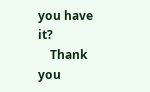you have it?
    Thank you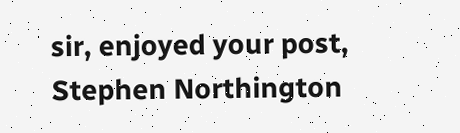sir, enjoyed your post, Stephen Northington